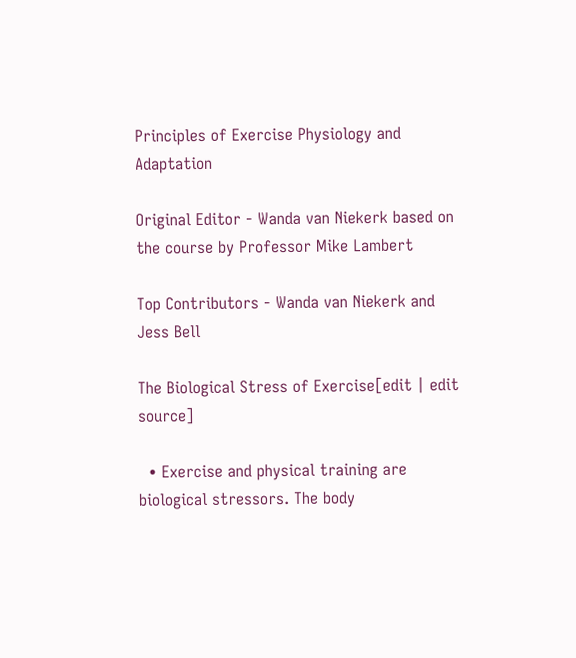Principles of Exercise Physiology and Adaptation

Original Editor - Wanda van Niekerk based on the course by Professor Mike Lambert

Top Contributors - Wanda van Niekerk and Jess Bell

The Biological Stress of Exercise[edit | edit source]

  • Exercise and physical training are biological stressors. The body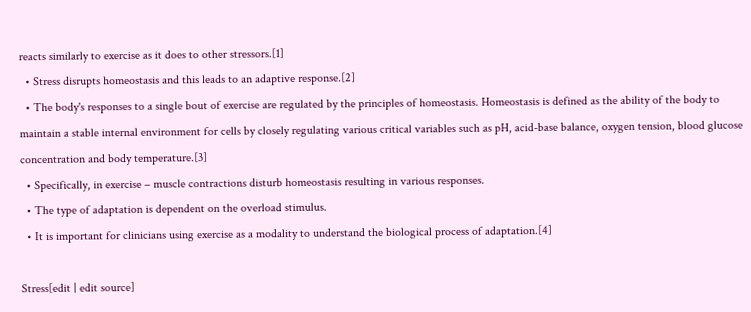reacts similarly to exercise as it does to other stressors.[1]
  • Stress disrupts homeostasis and this leads to an adaptive response.[2]
  • The body's responses to a single bout of exercise are regulated by the principles of homeostasis. Homeostasis is defined as the ability of the body to maintain a stable internal environment for cells by closely regulating various critical variables such as pH, acid-base balance, oxygen tension, blood glucose concentration and body temperature.[3]
  • Specifically, in exercise – muscle contractions disturb homeostasis resulting in various responses.
  • The type of adaptation is dependent on the overload stimulus.
  • It is important for clinicians using exercise as a modality to understand the biological process of adaptation.[4]

Stress[edit | edit source]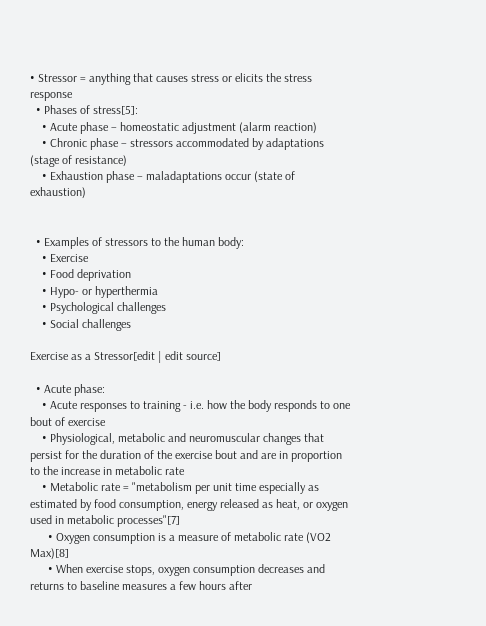• Stressor = anything that causes stress or elicits the stress response
  • Phases of stress[5]:
    • Acute phase – homeostatic adjustment (alarm reaction)
    • Chronic phase – stressors accommodated by adaptations (stage of resistance)
    • Exhaustion phase – maladaptations occur (state of exhaustion)


  • Examples of stressors to the human body:
    • Exercise
    • Food deprivation
    • Hypo- or hyperthermia
    • Psychological challenges
    • Social challenges

Exercise as a Stressor[edit | edit source]

  • Acute phase:
    • Acute responses to training - i.e. how the body responds to one bout of exercise
    • Physiological, metabolic and neuromuscular changes that persist for the duration of the exercise bout and are in proportion to the increase in metabolic rate
    • Metabolic rate = "metabolism per unit time especially as estimated by food consumption, energy released as heat, or oxygen used in metabolic processes"[7]
      • Oxygen consumption is a measure of metabolic rate (VO2 Max)[8]
      • When exercise stops, oxygen consumption decreases and returns to baseline measures a few hours after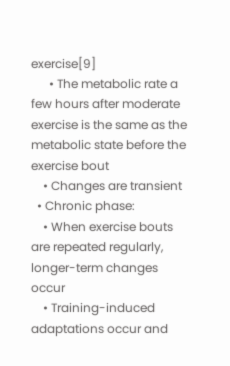exercise[9]
      • The metabolic rate a few hours after moderate exercise is the same as the metabolic state before the exercise bout
    • Changes are transient
  • Chronic phase:
    • When exercise bouts are repeated regularly, longer-term changes occur
    • Training-induced adaptations occur and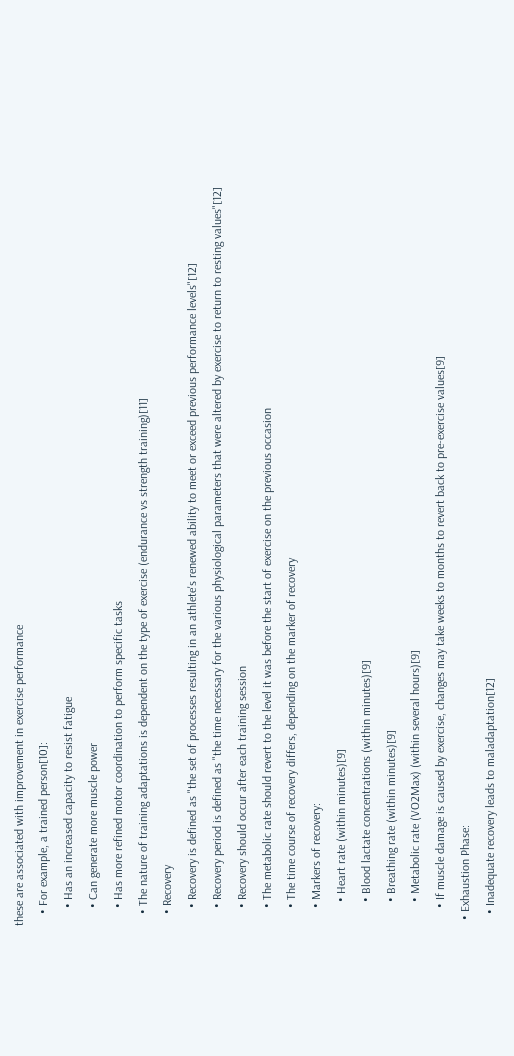these are associated with improvement in exercise performance
    • For example, a trained person[10]:
      • Has an increased capacity to resist fatigue
      • Can generate more muscle power
      • Has more refined motor coordination to perform specific tasks
    • The nature of training adaptations is dependent on the type of exercise (endurance vs strength training)[11]
    • Recovery
      • Recovery is defined as "the set of processes resulting in an athlete's renewed ability to meet or exceed previous performance levels"[12]
      • Recovery period is defined as "the time necessary for the various physiological parameters that were altered by exercise to return to resting values"[12]
      • Recovery should occur after each training session
      • The metabolic rate should revert to the level it was before the start of exercise on the previous occasion
      • The time course of recovery differs, depending on the marker of recovery
      • Markers of recovery:
        • Heart rate (within minutes)[9]
        • Blood lactate concentrations (within minutes)[9]
        • Breathing rate (within minutes)[9]
        • Metabolic rate (VO2Max) (within several hours)[9]
      • If muscle damage is caused by exercise, changes may take weeks to months to revert back to pre-exercise values[9]
  • Exhaustion Phase:
    • Inadequate recovery leads to maladaptation[12]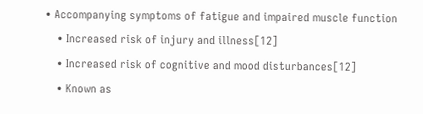• Accompanying symptoms of fatigue and impaired muscle function
    • Increased risk of injury and illness[12]
    • Increased risk of cognitive and mood disturbances[12]
    • Known as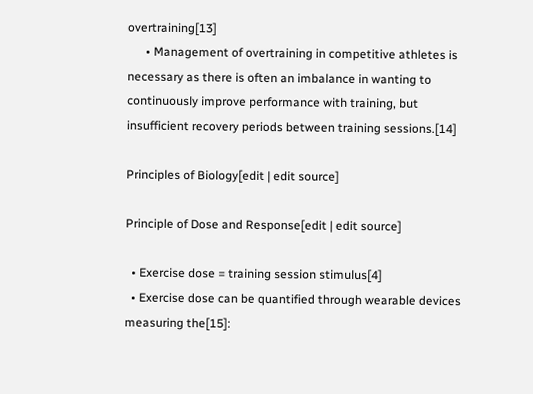overtraining[13]
      • Management of overtraining in competitive athletes is necessary as there is often an imbalance in wanting to continuously improve performance with training, but insufficient recovery periods between training sessions.[14]

Principles of Biology[edit | edit source]

Principle of Dose and Response[edit | edit source]

  • Exercise dose = training session stimulus[4]
  • Exercise dose can be quantified through wearable devices measuring the[15]: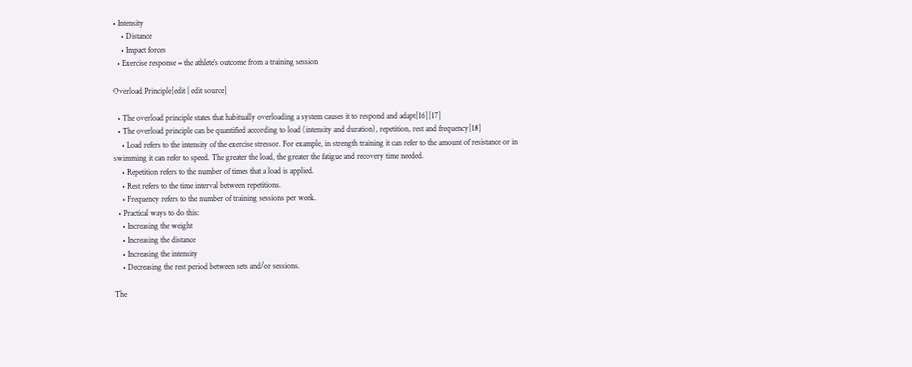• Intensity
    • Distance
    • Impact forces
  • Exercise response = the athlete’s outcome from a training session

Overload Principle[edit | edit source]

  • The overload principle states that habitually overloading a system causes it to respond and adapt[16][17]
  • The overload principle can be quantified according to load (intensity and duration), repetition, rest and frequency[18]
    • Load refers to the intensity of the exercise stressor. For example, in strength training it can refer to the amount of resistance or in swimming it can refer to speed. The greater the load, the greater the fatigue and recovery time needed.
    • Repetition refers to the number of times that a load is applied.
    • Rest refers to the time interval between repetitions.
    • Frequency refers to the number of training sessions per week.
  • Practical ways to do this:
    • Increasing the weight
    • Increasing the distance
    • Increasing the intensity
    • Decreasing the rest period between sets and/or sessions.

The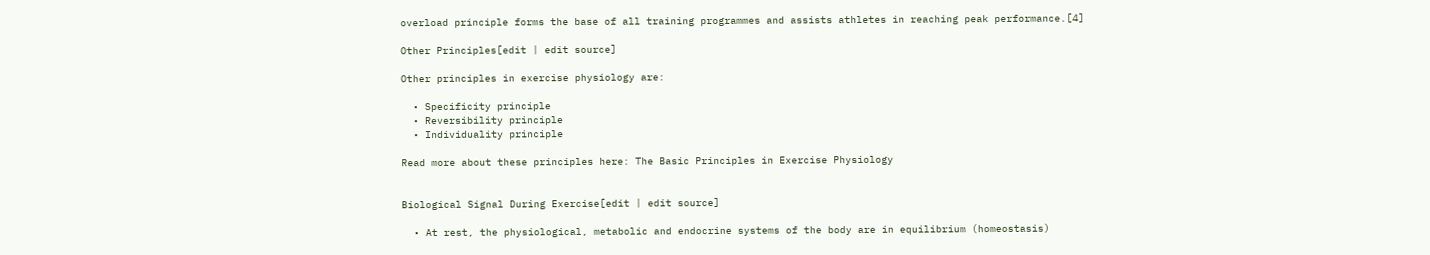overload principle forms the base of all training programmes and assists athletes in reaching peak performance.[4]

Other Principles[edit | edit source]

Other principles in exercise physiology are:

  • Specificity principle
  • Reversibility principle
  • Individuality principle

Read more about these principles here: The Basic Principles in Exercise Physiology


Biological Signal During Exercise[edit | edit source]

  • At rest, the physiological, metabolic and endocrine systems of the body are in equilibrium (homeostasis)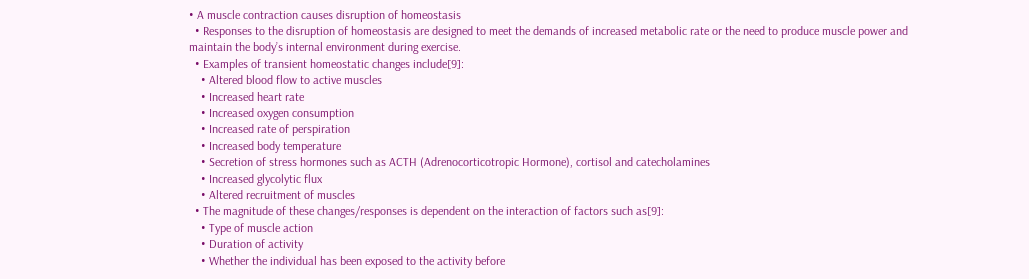• A muscle contraction causes disruption of homeostasis
  • Responses to the disruption of homeostasis are designed to meet the demands of increased metabolic rate or the need to produce muscle power and maintain the body’s internal environment during exercise.
  • Examples of transient homeostatic changes include[9]:
    • Altered blood flow to active muscles
    • Increased heart rate
    • Increased oxygen consumption
    • Increased rate of perspiration
    • Increased body temperature
    • Secretion of stress hormones such as ACTH (Adrenocorticotropic Hormone), cortisol and catecholamines
    • Increased glycolytic flux
    • Altered recruitment of muscles
  • The magnitude of these changes/responses is dependent on the interaction of factors such as[9]:
    • Type of muscle action
    • Duration of activity
    • Whether the individual has been exposed to the activity before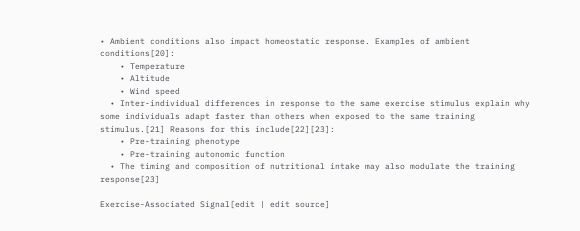• Ambient conditions also impact homeostatic response. Examples of ambient conditions[20]:
    • Temperature
    • Altitude
    • Wind speed
  • Inter-individual differences in response to the same exercise stimulus explain why some individuals adapt faster than others when exposed to the same training stimulus.[21] Reasons for this include[22][23]:
    • Pre-training phenotype
    • Pre-training autonomic function
  • The timing and composition of nutritional intake may also modulate the training response[23]

Exercise-Associated Signal[edit | edit source]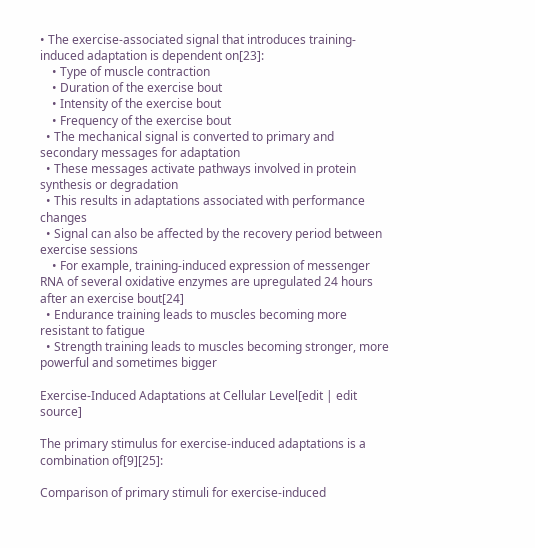• The exercise-associated signal that introduces training-induced adaptation is dependent on[23]:
    • Type of muscle contraction
    • Duration of the exercise bout
    • Intensity of the exercise bout
    • Frequency of the exercise bout
  • The mechanical signal is converted to primary and secondary messages for adaptation
  • These messages activate pathways involved in protein synthesis or degradation
  • This results in adaptations associated with performance changes
  • Signal can also be affected by the recovery period between exercise sessions
    • For example, training-induced expression of messenger RNA of several oxidative enzymes are upregulated 24 hours after an exercise bout[24]
  • Endurance training leads to muscles becoming more resistant to fatigue
  • Strength training leads to muscles becoming stronger, more powerful and sometimes bigger

Exercise-Induced Adaptations at Cellular Level[edit | edit source]

The primary stimulus for exercise-induced adaptations is a combination of[9][25]:

Comparison of primary stimuli for exercise-induced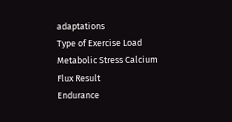adaptations
Type of Exercise Load Metabolic Stress Calcium Flux Result
Endurance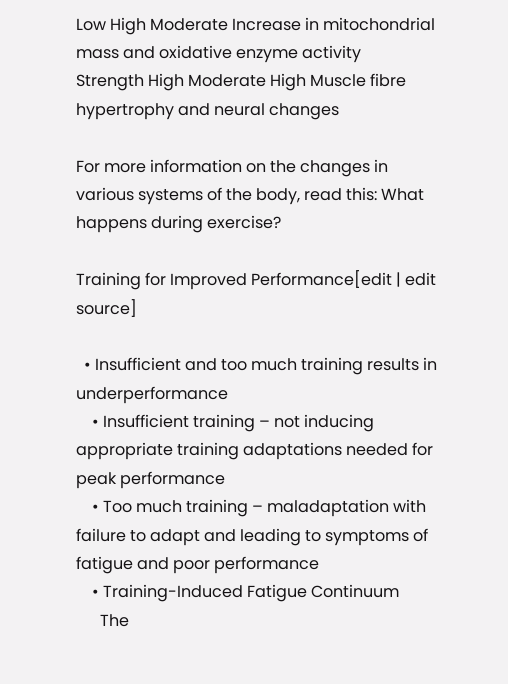Low High Moderate Increase in mitochondrial mass and oxidative enzyme activity
Strength High Moderate High Muscle fibre hypertrophy and neural changes

For more information on the changes in various systems of the body, read this: What happens during exercise?

Training for Improved Performance[edit | edit source]

  • Insufficient and too much training results in underperformance
    • Insufficient training – not inducing appropriate training adaptations needed for peak performance
    • Too much training – maladaptation with failure to adapt and leading to symptoms of fatigue and poor performance
    • Training-Induced Fatigue Continuum
      The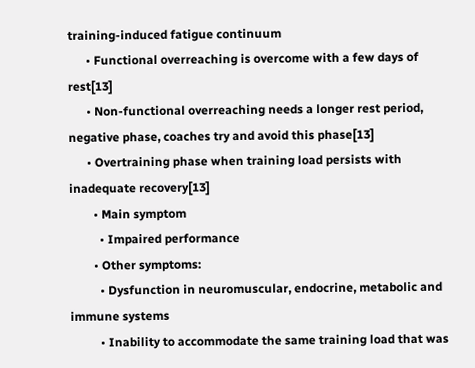training-induced fatigue continuum
      • Functional overreaching is overcome with a few days of rest[13]
      • Non-functional overreaching needs a longer rest period, negative phase, coaches try and avoid this phase[13]
      • Overtraining phase when training load persists with inadequate recovery[13]
        • Main symptom
          • Impaired performance
        • Other symptoms:
          • Dysfunction in neuromuscular, endocrine, metabolic and immune systems
          • Inability to accommodate the same training load that was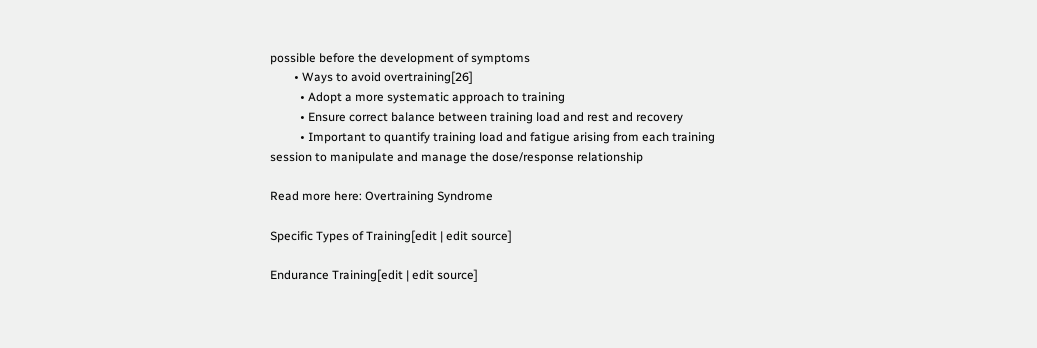possible before the development of symptoms
        • Ways to avoid overtraining[26]
          • Adopt a more systematic approach to training
          • Ensure correct balance between training load and rest and recovery
          • Important to quantify training load and fatigue arising from each training session to manipulate and manage the dose/response relationship

Read more here: Overtraining Syndrome

Specific Types of Training[edit | edit source]

Endurance Training[edit | edit source]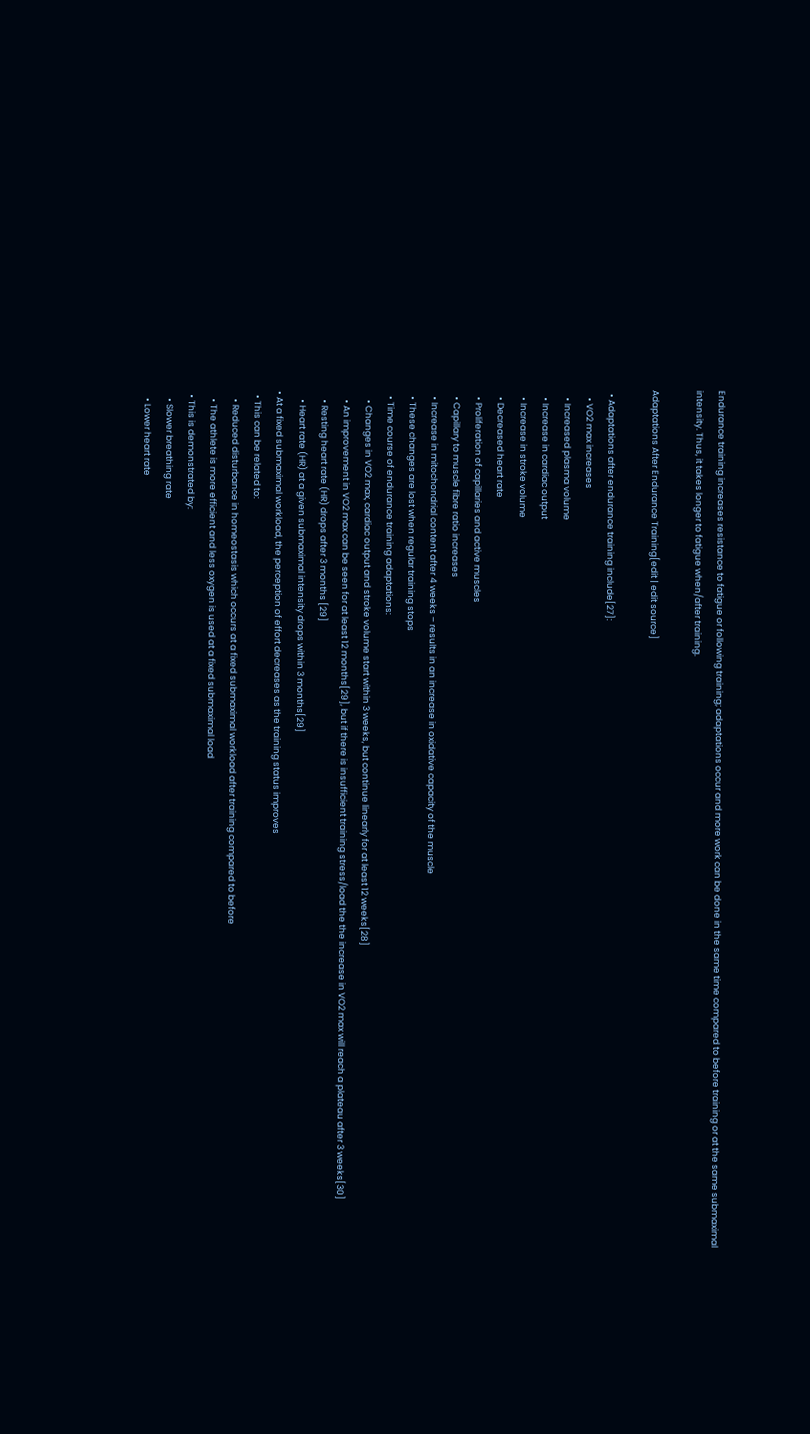Endurance training increases resistance to fatigue or following training; adaptations occur and more work can be done in the same time compared to before training or at the same submaximal intensity. Thus, it takes longer to fatigue when/after training.

Adaptations After Endurance Training[edit | edit source]

  • Adaptations after endurance training include[27]:
    • VO2 max increases
    • Increased plasma volume
    • Increase in cardiac output
    • Increase in stroke volume
    • Decreased heart rate
    • Proliferation of capillaries and active muscles
    • Capillary to muscle fibre ratio increases
    • Increase in mitochondrial content after 4 weeks – results in an increase in oxidative capacity of the muscle
    • These changes are lost when regular training stops
    • Time course of endurance training adaptations:
      • Changes in VO2 max, cardiac output and stroke volume start within 3 weeks, but continue linearly for at least 12 weeks[28]
      • An improvement in VO2 max can be seen for at least 12 months[29], but if there is insufficient training stress/load the the increase in VO2 max will reach a plateau after 3 weeks[30]
      • Resting heart rate (HR) drops after 3 months [29]
      • Heart rate (HR) at a given submaximal intensity drops within 3 months[29]
  • At a fixed submaximal workload, the perception of effort decreases as the training status improves
    • This can be related to:
      • Reduced disturbance in homeostasis which occurs at a fixed submaximal workload after training compared to before
      • The athlete is more efficient and less oxygen is used at a fixed submaximal load
    • This is demonstrated by:
      • Slower breathing rate
      • Lower heart rate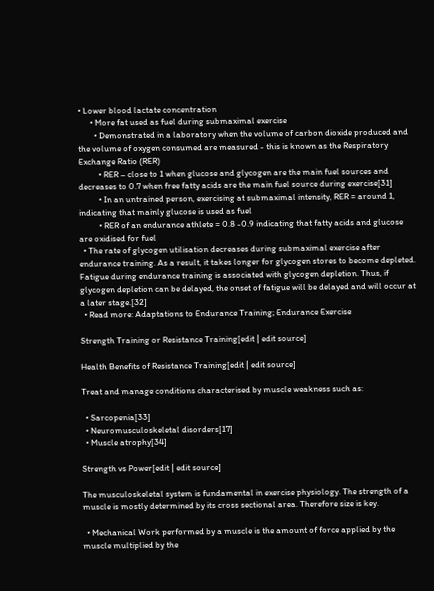• Lower blood lactate concentration
      • More fat used as fuel during submaximal exercise
        • Demonstrated in a laboratory when the volume of carbon dioxide produced and the volume of oxygen consumed are measured - this is known as the Respiratory Exchange Ratio (RER)
          • RER – close to 1 when glucose and glycogen are the main fuel sources and decreases to 0.7 when free fatty acids are the main fuel source during exercise[31]
          • In an untrained person, exercising at submaximal intensity, RER = around 1, indicating that mainly glucose is used as fuel
          • RER of an endurance athlete = 0.8 -0.9 indicating that fatty acids and glucose are oxidised for fuel
  • The rate of glycogen utilisation decreases during submaximal exercise after endurance training. As a result, it takes longer for glycogen stores to become depleted. Fatigue during endurance training is associated with glycogen depletion. Thus, if glycogen depletion can be delayed, the onset of fatigue will be delayed and will occur at a later stage.[32]
  • Read more: Adaptations to Endurance Training; Endurance Exercise

Strength Training or Resistance Training[edit | edit source]

Health Benefits of Resistance Training[edit | edit source]

Treat and manage conditions characterised by muscle weakness such as:

  • Sarcopenia[33]
  • Neuromusculoskeletal disorders[17]
  • Muscle atrophy[34]

Strength vs Power[edit | edit source]

The musculoskeletal system is fundamental in exercise physiology. The strength of a muscle is mostly determined by its cross sectional area. Therefore size is key.

  • Mechanical Work performed by a muscle is the amount of force applied by the muscle multiplied by the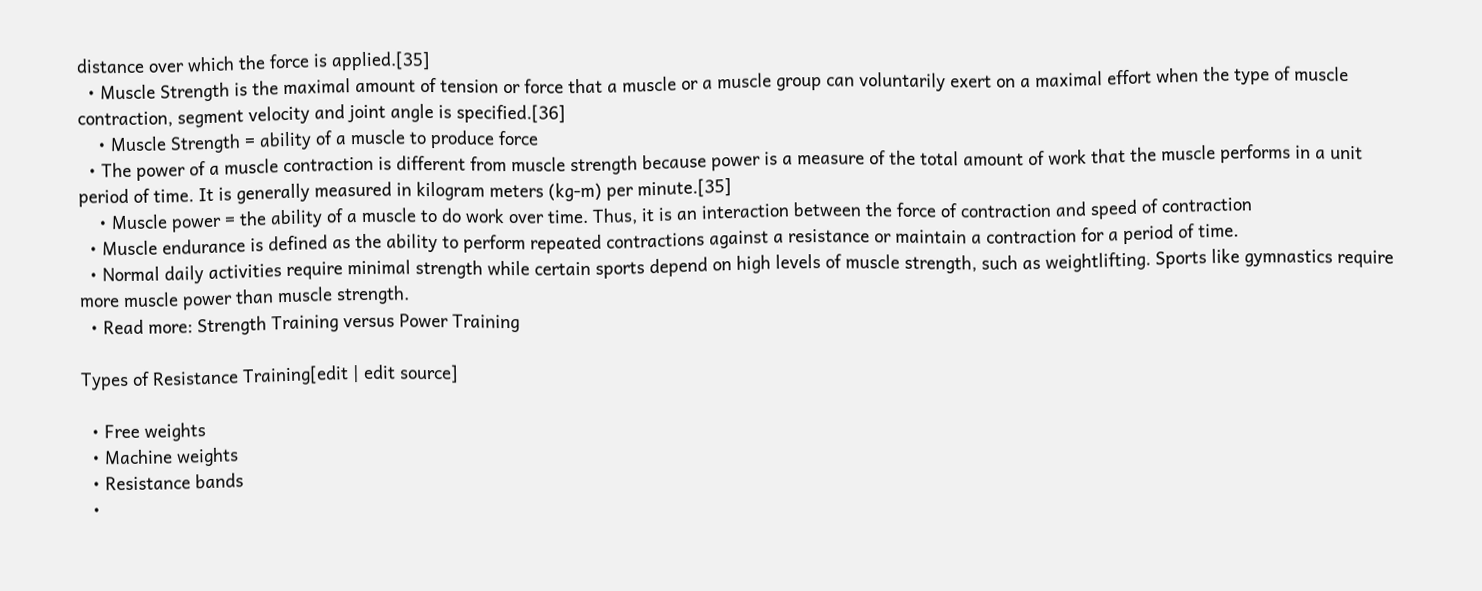distance over which the force is applied.[35]
  • Muscle Strength is the maximal amount of tension or force that a muscle or a muscle group can voluntarily exert on a maximal effort when the type of muscle contraction, segment velocity and joint angle is specified.[36]
    • Muscle Strength = ability of a muscle to produce force
  • The power of a muscle contraction is different from muscle strength because power is a measure of the total amount of work that the muscle performs in a unit period of time. It is generally measured in kilogram meters (kg-m) per minute.[35]
    • Muscle power = the ability of a muscle to do work over time. Thus, it is an interaction between the force of contraction and speed of contraction
  • Muscle endurance is defined as the ability to perform repeated contractions against a resistance or maintain a contraction for a period of time.
  • Normal daily activities require minimal strength while certain sports depend on high levels of muscle strength, such as weightlifting. Sports like gymnastics require more muscle power than muscle strength.
  • Read more: Strength Training versus Power Training

Types of Resistance Training[edit | edit source]

  • Free weights
  • Machine weights
  • Resistance bands
  •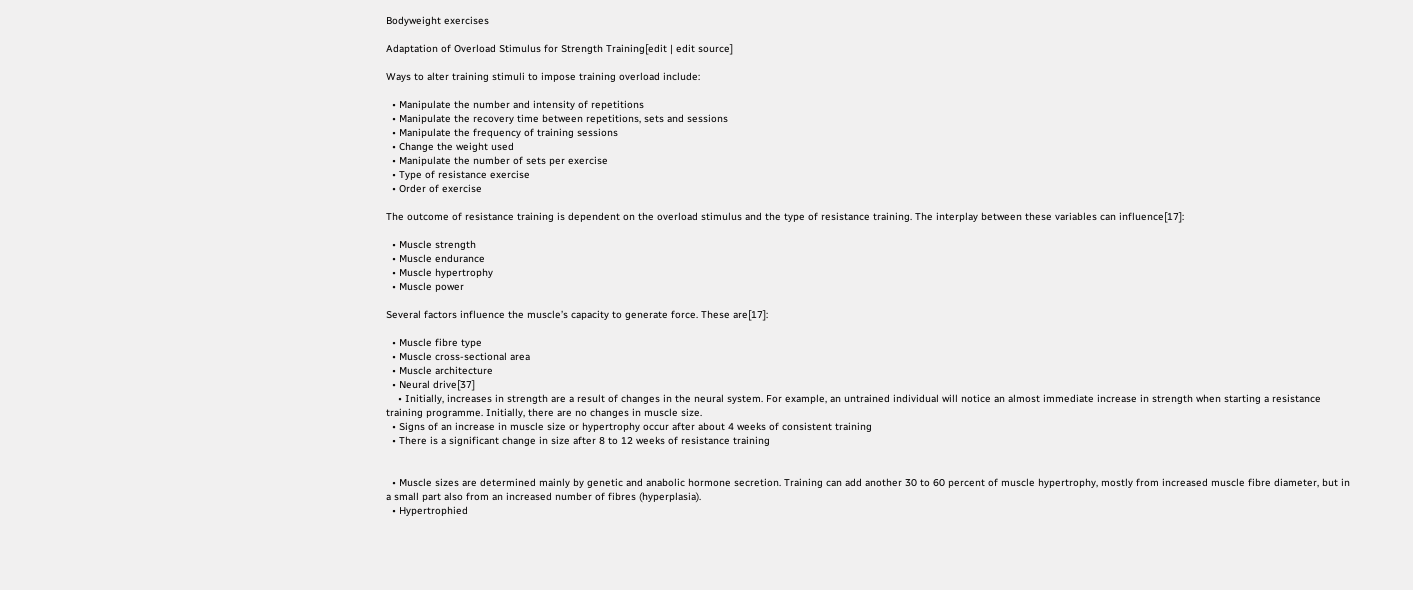Bodyweight exercises

Adaptation of Overload Stimulus for Strength Training[edit | edit source]

Ways to alter training stimuli to impose training overload include:

  • Manipulate the number and intensity of repetitions
  • Manipulate the recovery time between repetitions, sets and sessions
  • Manipulate the frequency of training sessions
  • Change the weight used
  • Manipulate the number of sets per exercise
  • Type of resistance exercise
  • Order of exercise

The outcome of resistance training is dependent on the overload stimulus and the type of resistance training. The interplay between these variables can influence[17]:

  • Muscle strength
  • Muscle endurance
  • Muscle hypertrophy
  • Muscle power

Several factors influence the muscle’s capacity to generate force. These are[17]:

  • Muscle fibre type
  • Muscle cross-sectional area
  • Muscle architecture
  • Neural drive[37]
    • Initially, increases in strength are a result of changes in the neural system. For example, an untrained individual will notice an almost immediate increase in strength when starting a resistance training programme. Initially, there are no changes in muscle size.
  • Signs of an increase in muscle size or hypertrophy occur after about 4 weeks of consistent training
  • There is a significant change in size after 8 to 12 weeks of resistance training


  • Muscle sizes are determined mainly by genetic and anabolic hormone secretion. Training can add another 30 to 60 percent of muscle hypertrophy, mostly from increased muscle fibre diameter, but in a small part also from an increased number of fibres (hyperplasia).
  • Hypertrophied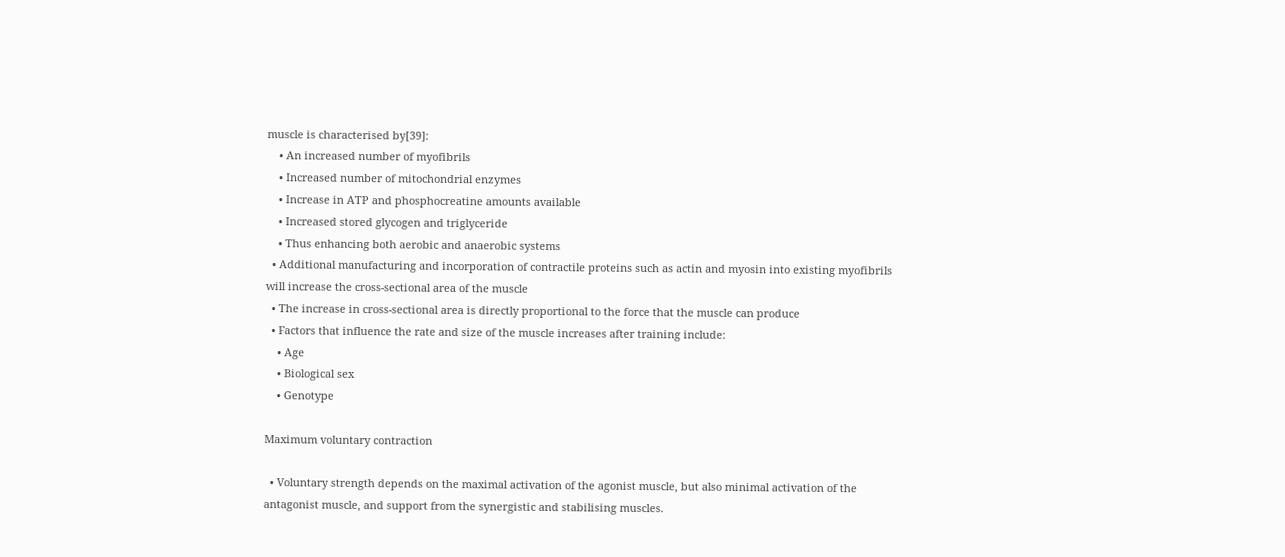muscle is characterised by[39]:
    • An increased number of myofibrils
    • Increased number of mitochondrial enzymes
    • Increase in ATP and phosphocreatine amounts available
    • Increased stored glycogen and triglyceride
    • Thus enhancing both aerobic and anaerobic systems
  • Additional manufacturing and incorporation of contractile proteins such as actin and myosin into existing myofibrils will increase the cross-sectional area of the muscle
  • The increase in cross-sectional area is directly proportional to the force that the muscle can produce
  • Factors that influence the rate and size of the muscle increases after training include:
    • Age
    • Biological sex
    • Genotype

Maximum voluntary contraction

  • Voluntary strength depends on the maximal activation of the agonist muscle, but also minimal activation of the antagonist muscle, and support from the synergistic and stabilising muscles.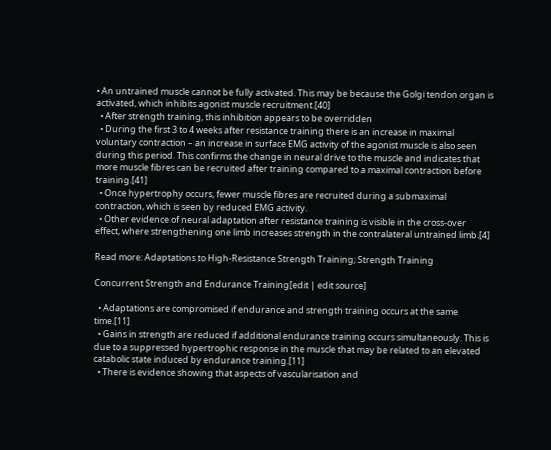• An untrained muscle cannot be fully activated. This may be because the Golgi tendon organ is activated, which inhibits agonist muscle recruitment.[40]
  • After strength training, this inhibition appears to be overridden
  • During the first 3 to 4 weeks after resistance training there is an increase in maximal voluntary contraction – an increase in surface EMG activity of the agonist muscle is also seen during this period. This confirms the change in neural drive to the muscle and indicates that more muscle fibres can be recruited after training compared to a maximal contraction before training.[41]
  • Once hypertrophy occurs, fewer muscle fibres are recruited during a submaximal contraction, which is seen by reduced EMG activity.
  • Other evidence of neural adaptation after resistance training is visible in the cross-over effect, where strengthening one limb increases strength in the contralateral untrained limb.[4]

Read more: Adaptations to High-Resistance Strength Training; Strength Training

Concurrent Strength and Endurance Training[edit | edit source]

  • Adaptations are compromised if endurance and strength training occurs at the same time.[11]
  • Gains in strength are reduced if additional endurance training occurs simultaneously. This is due to a suppressed hypertrophic response in the muscle that may be related to an elevated catabolic state induced by endurance training.[11]
  • There is evidence showing that aspects of vascularisation and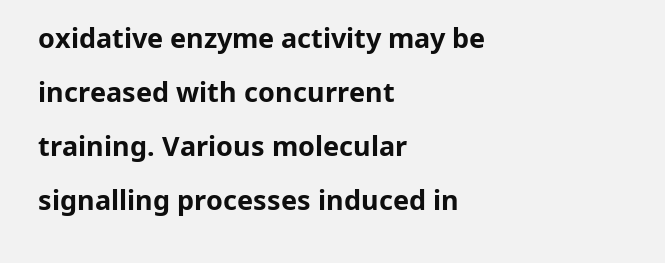oxidative enzyme activity may be increased with concurrent training. Various molecular signalling processes induced in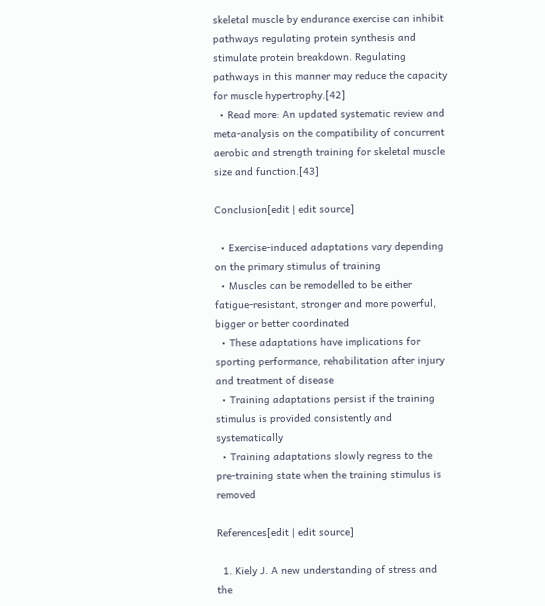skeletal muscle by endurance exercise can inhibit pathways regulating protein synthesis and stimulate protein breakdown. Regulating pathways in this manner may reduce the capacity for muscle hypertrophy.[42]
  • Read more: An updated systematic review and meta-analysis on the compatibility of concurrent aerobic and strength training for skeletal muscle size and function.[43]

Conclusion[edit | edit source]

  • Exercise-induced adaptations vary depending on the primary stimulus of training
  • Muscles can be remodelled to be either fatigue-resistant, stronger and more powerful, bigger or better coordinated
  • These adaptations have implications for sporting performance, rehabilitation after injury and treatment of disease
  • Training adaptations persist if the training stimulus is provided consistently and systematically
  • Training adaptations slowly regress to the pre-training state when the training stimulus is removed

References[edit | edit source]

  1. Kiely J. A new understanding of stress and the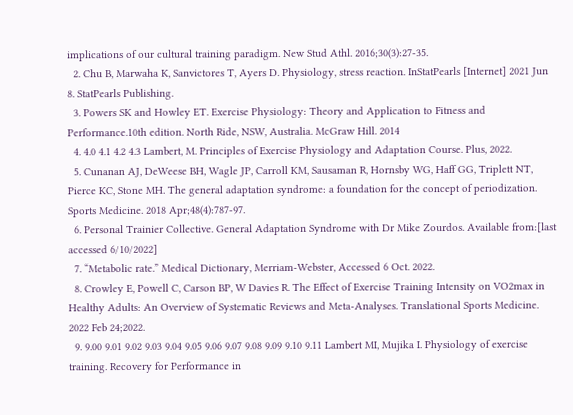implications of our cultural training paradigm. New Stud Athl. 2016;30(3):27-35.
  2. Chu B, Marwaha K, Sanvictores T, Ayers D. Physiology, stress reaction. InStatPearls [Internet] 2021 Jun 8. StatPearls Publishing.
  3. Powers SK and Howley ET. Exercise Physiology: Theory and Application to Fitness and Performance.10th edition. North Ride, NSW, Australia. McGraw Hill. 2014
  4. 4.0 4.1 4.2 4.3 Lambert, M. Principles of Exercise Physiology and Adaptation Course. Plus, 2022.
  5. Cunanan AJ, DeWeese BH, Wagle JP, Carroll KM, Sausaman R, Hornsby WG, Haff GG, Triplett NT, Pierce KC, Stone MH. The general adaptation syndrome: a foundation for the concept of periodization. Sports Medicine. 2018 Apr;48(4):787-97.
  6. Personal Trainier Collective. General Adaptation Syndrome with Dr Mike Zourdos. Available from:[last accessed 6/10/2022]
  7. “Metabolic rate.” Medical Dictionary, Merriam-Webster, Accessed 6 Oct. 2022.
  8. Crowley E, Powell C, Carson BP, W Davies R. The Effect of Exercise Training Intensity on VO2max in Healthy Adults: An Overview of Systematic Reviews and Meta-Analyses. Translational Sports Medicine. 2022 Feb 24;2022.
  9. 9.00 9.01 9.02 9.03 9.04 9.05 9.06 9.07 9.08 9.09 9.10 9.11 Lambert MI, Mujika I. Physiology of exercise training. Recovery for Performance in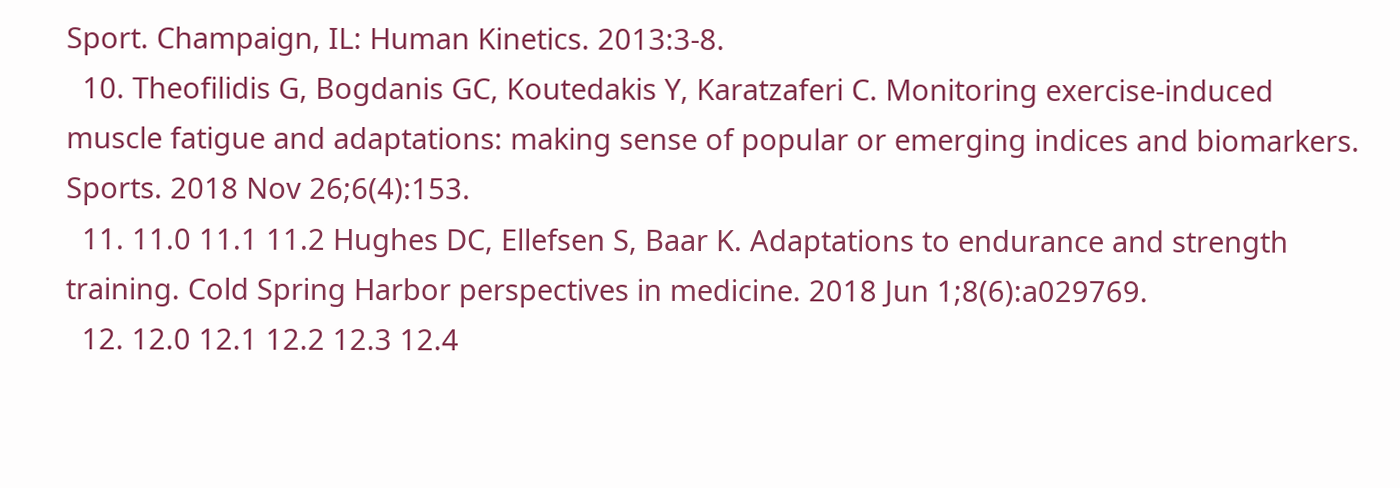Sport. Champaign, IL: Human Kinetics. 2013:3-8.
  10. Theofilidis G, Bogdanis GC, Koutedakis Y, Karatzaferi C. Monitoring exercise-induced muscle fatigue and adaptations: making sense of popular or emerging indices and biomarkers. Sports. 2018 Nov 26;6(4):153.
  11. 11.0 11.1 11.2 Hughes DC, Ellefsen S, Baar K. Adaptations to endurance and strength training. Cold Spring Harbor perspectives in medicine. 2018 Jun 1;8(6):a029769.
  12. 12.0 12.1 12.2 12.3 12.4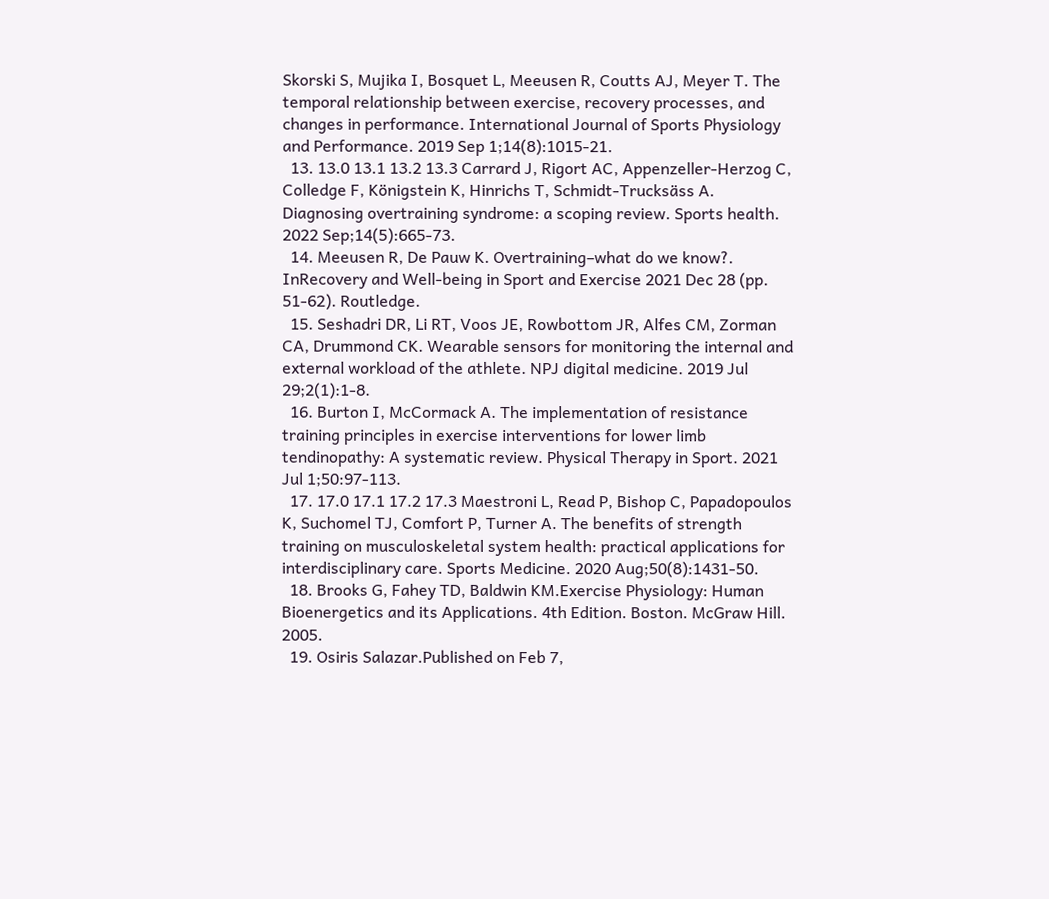Skorski S, Mujika I, Bosquet L, Meeusen R, Coutts AJ, Meyer T. The temporal relationship between exercise, recovery processes, and changes in performance. International Journal of Sports Physiology and Performance. 2019 Sep 1;14(8):1015-21.
  13. 13.0 13.1 13.2 13.3 Carrard J, Rigort AC, Appenzeller-Herzog C, Colledge F, Königstein K, Hinrichs T, Schmidt-Trucksäss A. Diagnosing overtraining syndrome: a scoping review. Sports health. 2022 Sep;14(5):665-73.
  14. Meeusen R, De Pauw K. Overtraining–what do we know?. InRecovery and Well-being in Sport and Exercise 2021 Dec 28 (pp. 51-62). Routledge.
  15. Seshadri DR, Li RT, Voos JE, Rowbottom JR, Alfes CM, Zorman CA, Drummond CK. Wearable sensors for monitoring the internal and external workload of the athlete. NPJ digital medicine. 2019 Jul 29;2(1):1-8.
  16. Burton I, McCormack A. The implementation of resistance training principles in exercise interventions for lower limb tendinopathy: A systematic review. Physical Therapy in Sport. 2021 Jul 1;50:97-113.
  17. 17.0 17.1 17.2 17.3 Maestroni L, Read P, Bishop C, Papadopoulos K, Suchomel TJ, Comfort P, Turner A. The benefits of strength training on musculoskeletal system health: practical applications for interdisciplinary care. Sports Medicine. 2020 Aug;50(8):1431-50.
  18. Brooks G, Fahey TD, Baldwin KM.Exercise Physiology: Human Bioenergetics and its Applications. 4th Edition. Boston. McGraw Hill. 2005.
  19. Osiris Salazar.Published on Feb 7,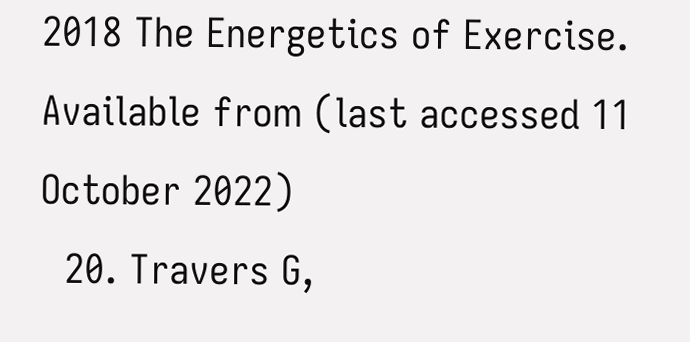2018 The Energetics of Exercise. Available from (last accessed 11 October 2022)
  20. Travers G,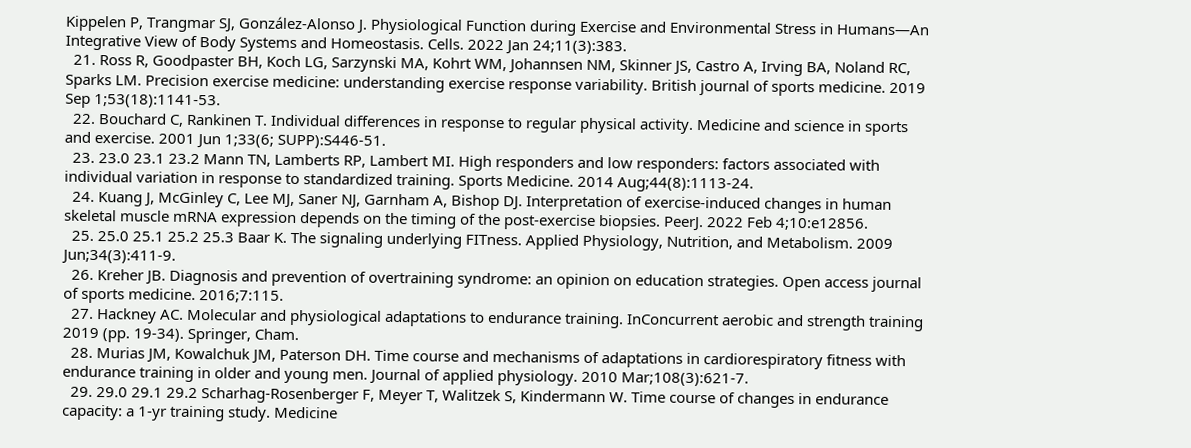Kippelen P, Trangmar SJ, González-Alonso J. Physiological Function during Exercise and Environmental Stress in Humans—An Integrative View of Body Systems and Homeostasis. Cells. 2022 Jan 24;11(3):383.
  21. Ross R, Goodpaster BH, Koch LG, Sarzynski MA, Kohrt WM, Johannsen NM, Skinner JS, Castro A, Irving BA, Noland RC, Sparks LM. Precision exercise medicine: understanding exercise response variability. British journal of sports medicine. 2019 Sep 1;53(18):1141-53.
  22. Bouchard C, Rankinen T. Individual differences in response to regular physical activity. Medicine and science in sports and exercise. 2001 Jun 1;33(6; SUPP):S446-51.
  23. 23.0 23.1 23.2 Mann TN, Lamberts RP, Lambert MI. High responders and low responders: factors associated with individual variation in response to standardized training. Sports Medicine. 2014 Aug;44(8):1113-24.
  24. Kuang J, McGinley C, Lee MJ, Saner NJ, Garnham A, Bishop DJ. Interpretation of exercise-induced changes in human skeletal muscle mRNA expression depends on the timing of the post-exercise biopsies. PeerJ. 2022 Feb 4;10:e12856.
  25. 25.0 25.1 25.2 25.3 Baar K. The signaling underlying FITness. Applied Physiology, Nutrition, and Metabolism. 2009 Jun;34(3):411-9.
  26. Kreher JB. Diagnosis and prevention of overtraining syndrome: an opinion on education strategies. Open access journal of sports medicine. 2016;7:115.
  27. Hackney AC. Molecular and physiological adaptations to endurance training. InConcurrent aerobic and strength training 2019 (pp. 19-34). Springer, Cham.
  28. Murias JM, Kowalchuk JM, Paterson DH. Time course and mechanisms of adaptations in cardiorespiratory fitness with endurance training in older and young men. Journal of applied physiology. 2010 Mar;108(3):621-7.
  29. 29.0 29.1 29.2 Scharhag-Rosenberger F, Meyer T, Walitzek S, Kindermann W. Time course of changes in endurance capacity: a 1-yr training study. Medicine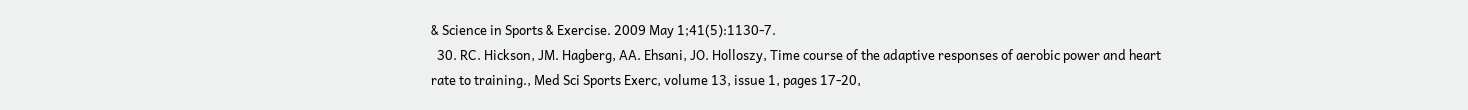& Science in Sports & Exercise. 2009 May 1;41(5):1130-7.
  30. RC. Hickson, JM. Hagberg, AA. Ehsani, JO. Holloszy, Time course of the adaptive responses of aerobic power and heart rate to training., Med Sci Sports Exerc, volume 13, issue 1, pages 17-20,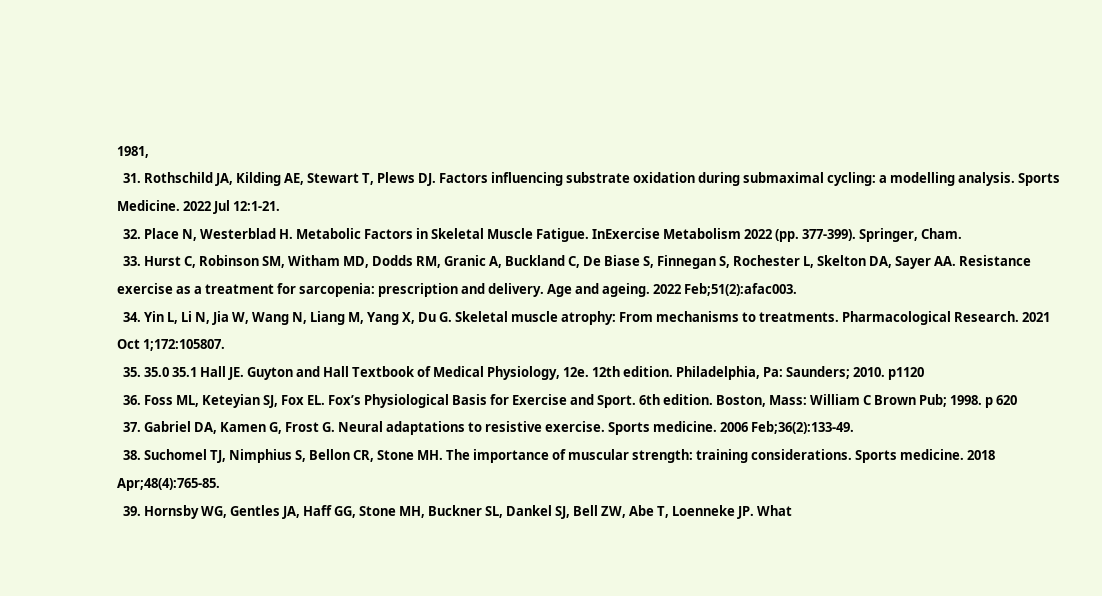1981,
  31. Rothschild JA, Kilding AE, Stewart T, Plews DJ. Factors influencing substrate oxidation during submaximal cycling: a modelling analysis. Sports Medicine. 2022 Jul 12:1-21.
  32. Place N, Westerblad H. Metabolic Factors in Skeletal Muscle Fatigue. InExercise Metabolism 2022 (pp. 377-399). Springer, Cham.
  33. Hurst C, Robinson SM, Witham MD, Dodds RM, Granic A, Buckland C, De Biase S, Finnegan S, Rochester L, Skelton DA, Sayer AA. Resistance exercise as a treatment for sarcopenia: prescription and delivery. Age and ageing. 2022 Feb;51(2):afac003.
  34. Yin L, Li N, Jia W, Wang N, Liang M, Yang X, Du G. Skeletal muscle atrophy: From mechanisms to treatments. Pharmacological Research. 2021 Oct 1;172:105807.
  35. 35.0 35.1 Hall JE. Guyton and Hall Textbook of Medical Physiology, 12e. 12th edition. Philadelphia, Pa: Saunders; 2010. p1120
  36. Foss ML, Keteyian SJ, Fox EL. Fox’s Physiological Basis for Exercise and Sport. 6th edition. Boston, Mass: William C Brown Pub; 1998. p 620
  37. Gabriel DA, Kamen G, Frost G. Neural adaptations to resistive exercise. Sports medicine. 2006 Feb;36(2):133-49.
  38. Suchomel TJ, Nimphius S, Bellon CR, Stone MH. The importance of muscular strength: training considerations. Sports medicine. 2018 Apr;48(4):765-85.
  39. Hornsby WG, Gentles JA, Haff GG, Stone MH, Buckner SL, Dankel SJ, Bell ZW, Abe T, Loenneke JP. What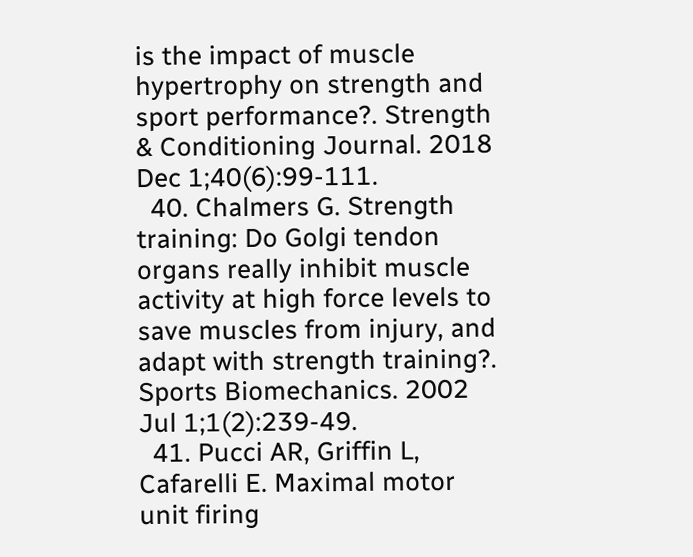is the impact of muscle hypertrophy on strength and sport performance?. Strength & Conditioning Journal. 2018 Dec 1;40(6):99-111.
  40. Chalmers G. Strength training: Do Golgi tendon organs really inhibit muscle activity at high force levels to save muscles from injury, and adapt with strength training?. Sports Biomechanics. 2002 Jul 1;1(2):239-49.
  41. Pucci AR, Griffin L, Cafarelli E. Maximal motor unit firing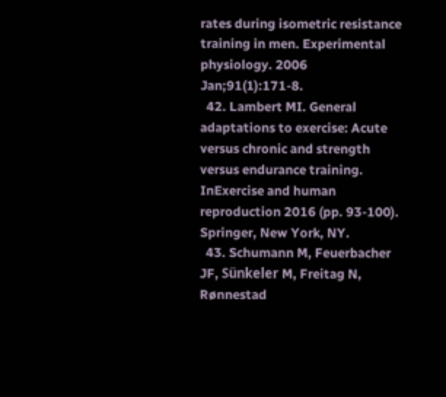rates during isometric resistance training in men. Experimental physiology. 2006 Jan;91(1):171-8.
  42. Lambert MI. General adaptations to exercise: Acute versus chronic and strength versus endurance training. InExercise and human reproduction 2016 (pp. 93-100). Springer, New York, NY.
  43. Schumann M, Feuerbacher JF, Sünkeler M, Freitag N, Rønnestad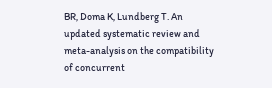BR, Doma K, Lundberg T. An updated systematic review and meta-analysis on the compatibility of concurrent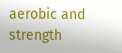aerobic and strength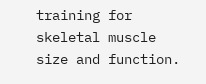training for skeletal muscle size and function.